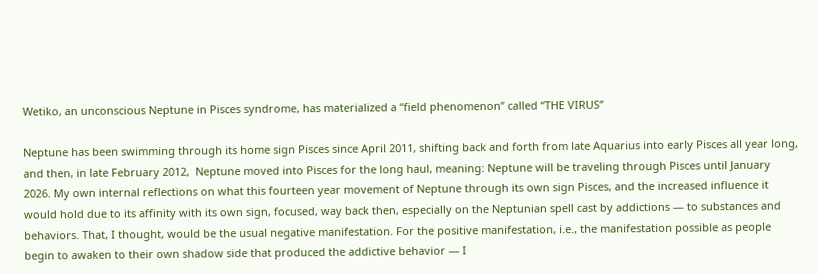Wetiko, an unconscious Neptune in Pisces syndrome, has materialized a “field phenomenon” called “THE VIRUS”

Neptune has been swimming through its home sign Pisces since April 2011, shifting back and forth from late Aquarius into early Pisces all year long, and then, in late February 2012,  Neptune moved into Pisces for the long haul, meaning: Neptune will be traveling through Pisces until January 2026. My own internal reflections on what this fourteen year movement of Neptune through its own sign Pisces, and the increased influence it would hold due to its affinity with its own sign, focused, way back then, especially on the Neptunian spell cast by addictions — to substances and behaviors. That, I thought, would be the usual negative manifestation. For the positive manifestation, i.e., the manifestation possible as people begin to awaken to their own shadow side that produced the addictive behavior — I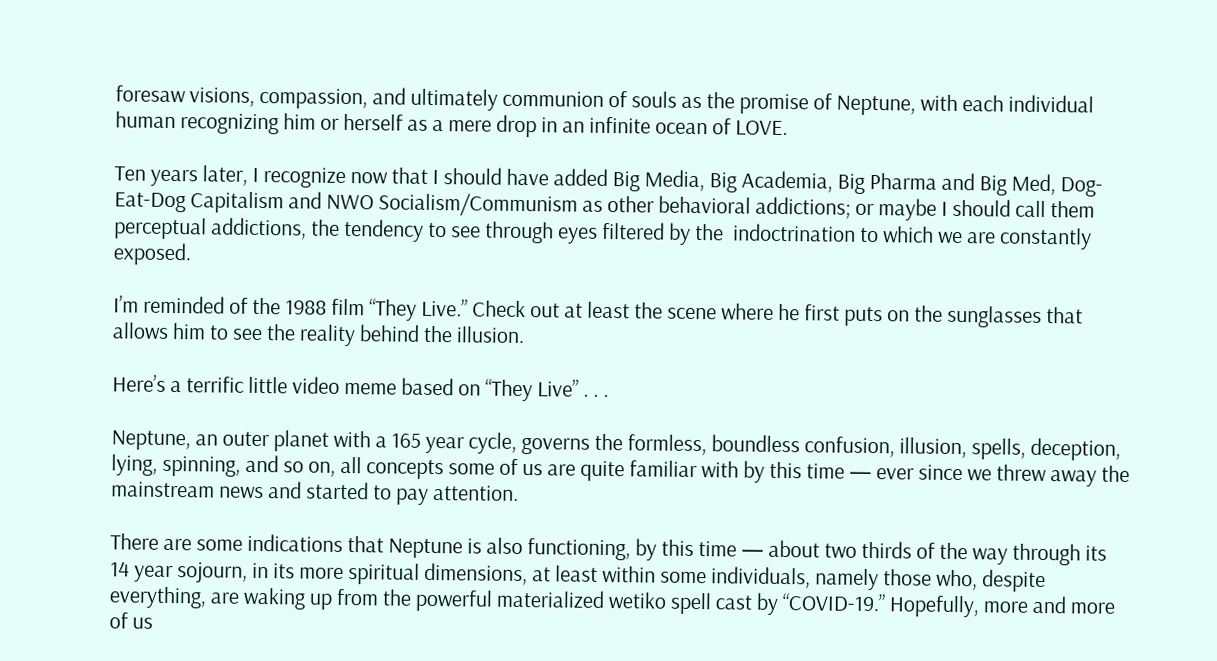foresaw visions, compassion, and ultimately communion of souls as the promise of Neptune, with each individual human recognizing him or herself as a mere drop in an infinite ocean of LOVE.

Ten years later, I recognize now that I should have added Big Media, Big Academia, Big Pharma and Big Med, Dog-Eat-Dog Capitalism and NWO Socialism/Communism as other behavioral addictions; or maybe I should call them perceptual addictions, the tendency to see through eyes filtered by the  indoctrination to which we are constantly exposed.

I’m reminded of the 1988 film “They Live.” Check out at least the scene where he first puts on the sunglasses that allows him to see the reality behind the illusion.

Here’s a terrific little video meme based on “They Live” . . .

Neptune, an outer planet with a 165 year cycle, governs the formless, boundless confusion, illusion, spells, deception, lying, spinning, and so on, all concepts some of us are quite familiar with by this time — ever since we threw away the mainstream news and started to pay attention.

There are some indications that Neptune is also functioning, by this time — about two thirds of the way through its 14 year sojourn, in its more spiritual dimensions, at least within some individuals, namely those who, despite everything, are waking up from the powerful materialized wetiko spell cast by “COVID-19.” Hopefully, more and more of us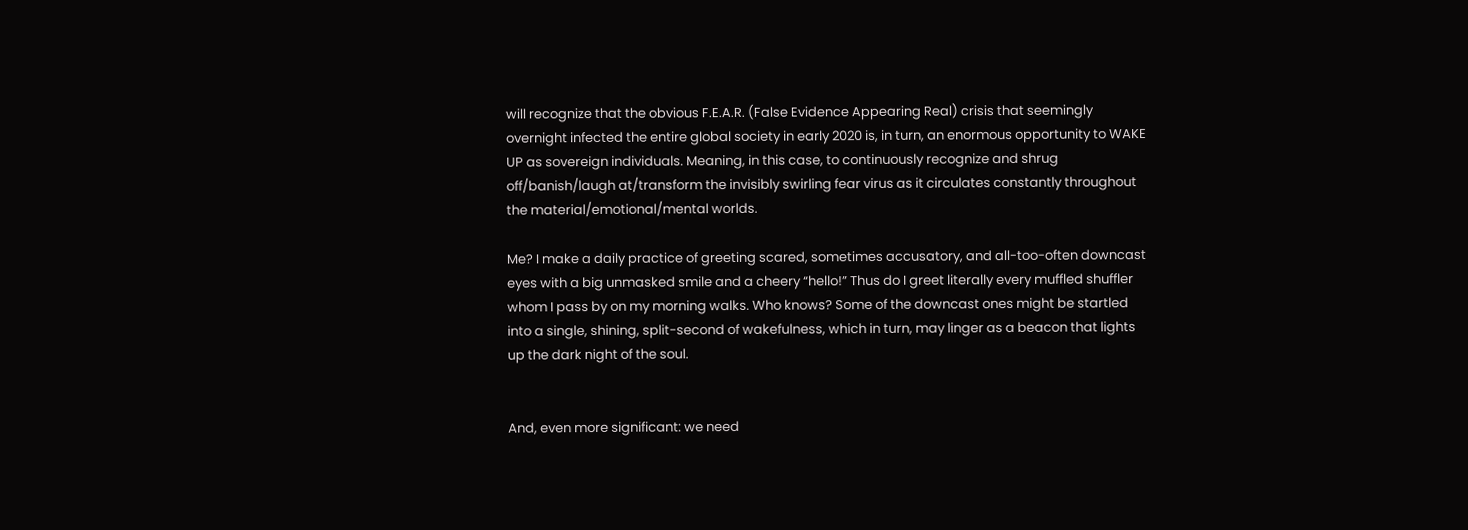will recognize that the obvious F.E.A.R. (False Evidence Appearing Real) crisis that seemingly overnight infected the entire global society in early 2020 is, in turn, an enormous opportunity to WAKE UP as sovereign individuals. Meaning, in this case, to continuously recognize and shrug off/banish/laugh at/transform the invisibly swirling fear virus as it circulates constantly throughout the material/emotional/mental worlds.

Me? I make a daily practice of greeting scared, sometimes accusatory, and all-too-often downcast eyes with a big unmasked smile and a cheery “hello!” Thus do I greet literally every muffled shuffler whom I pass by on my morning walks. Who knows? Some of the downcast ones might be startled into a single, shining, split-second of wakefulness, which in turn, may linger as a beacon that lights up the dark night of the soul.


And, even more significant: we need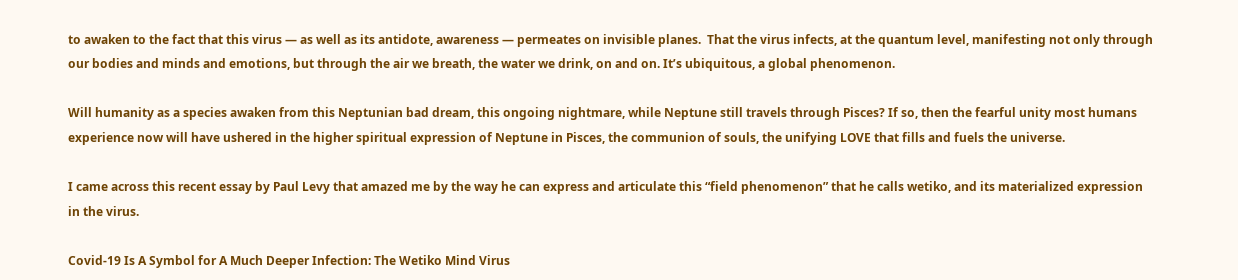to awaken to the fact that this virus — as well as its antidote, awareness — permeates on invisible planes.  That the virus infects, at the quantum level, manifesting not only through our bodies and minds and emotions, but through the air we breath, the water we drink, on and on. It’s ubiquitous, a global phenomenon.

Will humanity as a species awaken from this Neptunian bad dream, this ongoing nightmare, while Neptune still travels through Pisces? If so, then the fearful unity most humans experience now will have ushered in the higher spiritual expression of Neptune in Pisces, the communion of souls, the unifying LOVE that fills and fuels the universe.

I came across this recent essay by Paul Levy that amazed me by the way he can express and articulate this “field phenomenon” that he calls wetiko, and its materialized expression in the virus.

Covid-19 Is A Symbol for A Much Deeper Infection: The Wetiko Mind Virus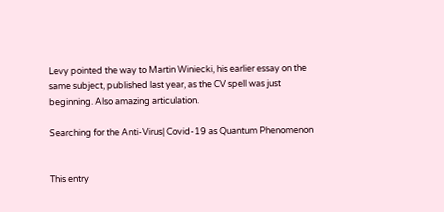Levy pointed the way to Martin Winiecki, his earlier essay on the same subject, published last year, as the CV spell was just beginning. Also amazing articulation.

Searching for the Anti-Virus| Covid-19 as Quantum Phenomenon


This entry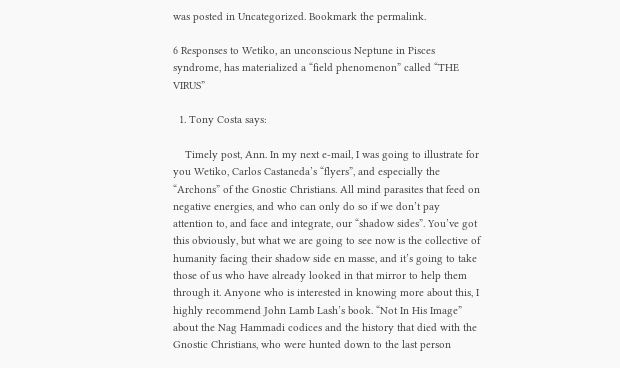was posted in Uncategorized. Bookmark the permalink.

6 Responses to Wetiko, an unconscious Neptune in Pisces syndrome, has materialized a “field phenomenon” called “THE VIRUS”

  1. Tony Costa says:

    Timely post, Ann. In my next e-mail, I was going to illustrate for you Wetiko, Carlos Castaneda’s “flyers”, and especially the “Archons” of the Gnostic Christians. All mind parasites that feed on negative energies, and who can only do so if we don’t pay attention to, and face and integrate, our “shadow sides”. You’ve got this obviously, but what we are going to see now is the collective of humanity facing their shadow side en masse, and it’s going to take those of us who have already looked in that mirror to help them through it. Anyone who is interested in knowing more about this, I highly recommend John Lamb Lash’s book. “Not In His Image” about the Nag Hammadi codices and the history that died with the Gnostic Christians, who were hunted down to the last person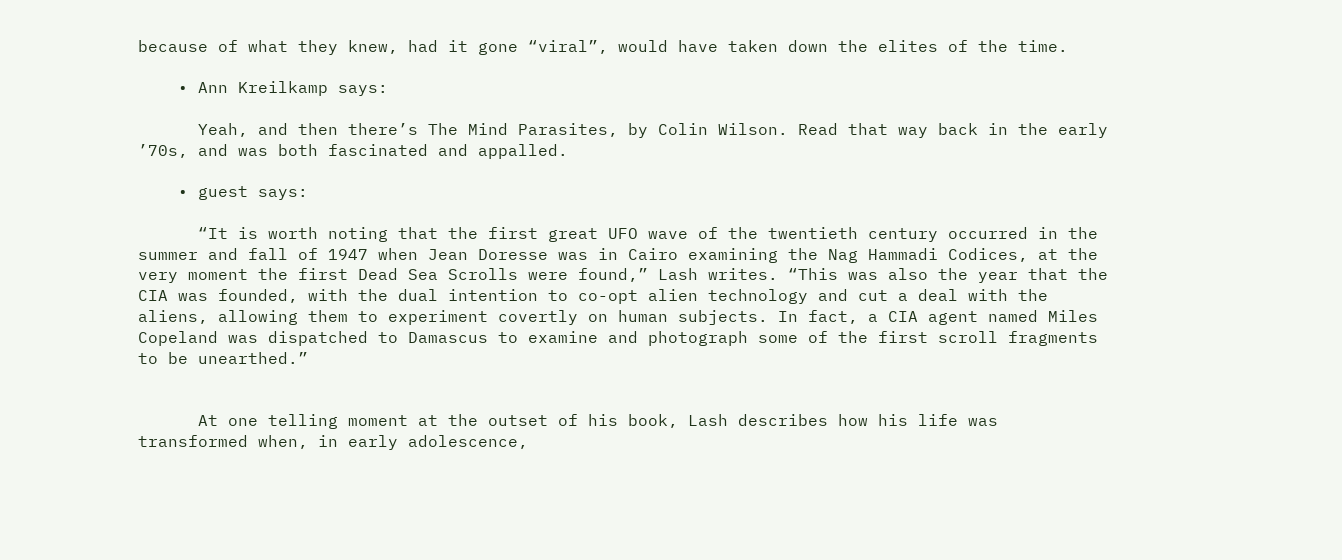because of what they knew, had it gone “viral”, would have taken down the elites of the time.

    • Ann Kreilkamp says:

      Yeah, and then there’s The Mind Parasites, by Colin Wilson. Read that way back in the early ’70s, and was both fascinated and appalled.

    • guest says:

      “It is worth noting that the first great UFO wave of the twentieth century occurred in the summer and fall of 1947 when Jean Doresse was in Cairo examining the Nag Hammadi Codices, at the very moment the first Dead Sea Scrolls were found,” Lash writes. “This was also the year that the CIA was founded, with the dual intention to co-opt alien technology and cut a deal with the aliens, allowing them to experiment covertly on human subjects. In fact, a CIA agent named Miles Copeland was dispatched to Damascus to examine and photograph some of the first scroll fragments to be unearthed.”


      At one telling moment at the outset of his book, Lash describes how his life was transformed when, in early adolescence,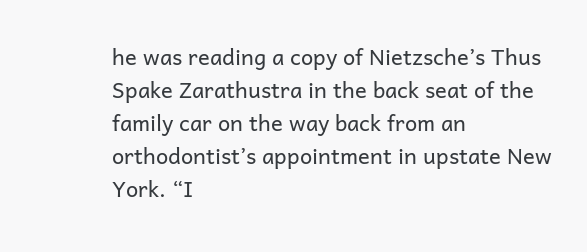he was reading a copy of Nietzsche’s Thus Spake Zarathustra in the back seat of the family car on the way back from an orthodontist’s appointment in upstate New York. “I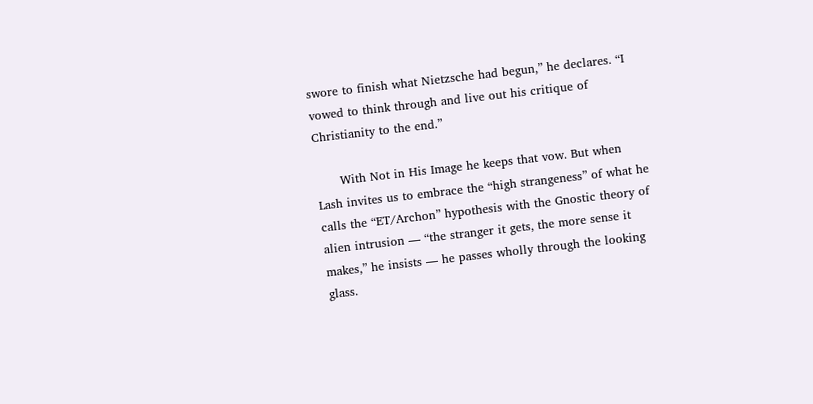swore to finish what Nietzsche had begun,” he declares. “I vowed to think through and live out his critique of Christianity to the end.”

      With Not in His Image he keeps that vow. But when Lash invites us to embrace the “high strangeness” of what he calls the “ET/Archon” hypothesis with the Gnostic theory of alien intrusion — “the stranger it gets, the more sense it makes,” he insists — he passes wholly through the looking glass.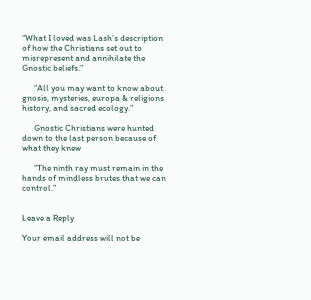“What I loved was Lash’s description of how the Christians set out to misrepresent and annihilate the Gnostic beliefs.”

      “All you may want to know about gnosis, mysteries, europa & religions history, and sacred ecology.”

      Gnostic Christians were hunted down to the last person because of what they knew

      “The ninth ray must remain in the hands of mindless brutes that we can control.”


Leave a Reply

Your email address will not be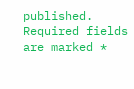published. Required fields are marked *